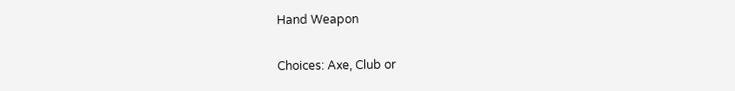Hand Weapon

Choices: Axe, Club or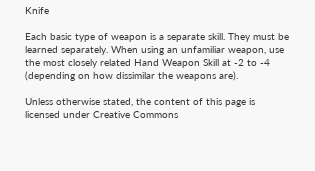Knife

Each basic type of weapon is a separate skill. They must be learned separately. When using an unfamiliar weapon, use the most closely related Hand Weapon Skill at -2 to -4 (depending on how dissimilar the weapons are).

Unless otherwise stated, the content of this page is licensed under Creative Commons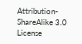Attribution-ShareAlike 3.0 License